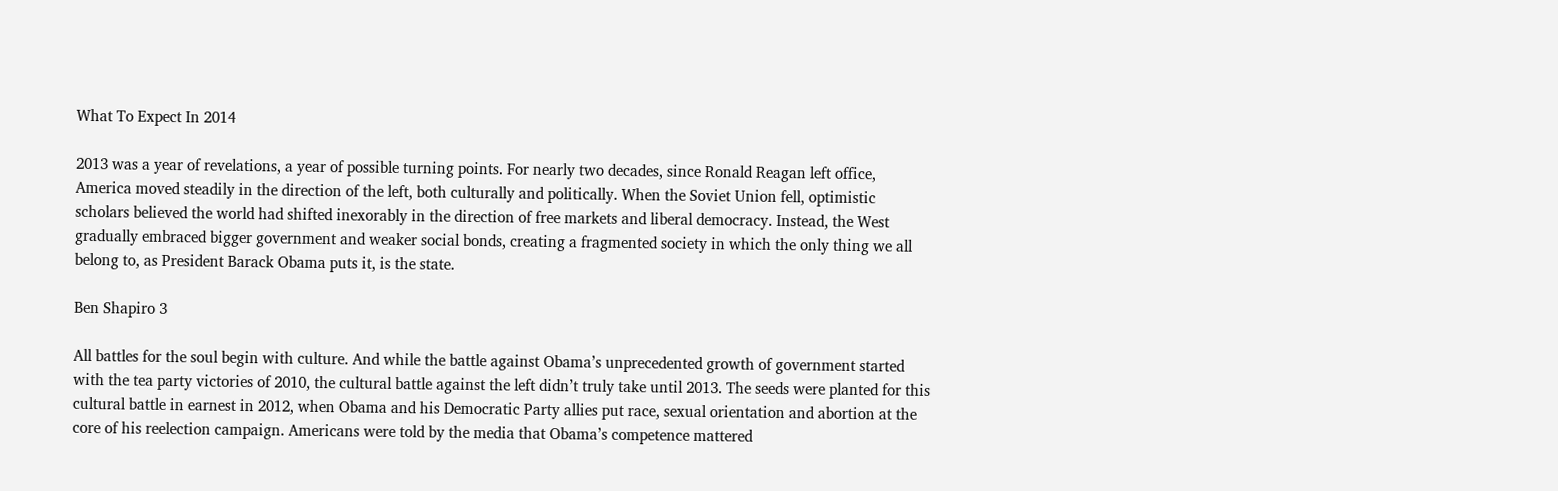What To Expect In 2014

2013 was a year of revelations, a year of possible turning points. For nearly two decades, since Ronald Reagan left office, America moved steadily in the direction of the left, both culturally and politically. When the Soviet Union fell, optimistic scholars believed the world had shifted inexorably in the direction of free markets and liberal democracy. Instead, the West gradually embraced bigger government and weaker social bonds, creating a fragmented society in which the only thing we all belong to, as President Barack Obama puts it, is the state.

Ben Shapiro 3

All battles for the soul begin with culture. And while the battle against Obama’s unprecedented growth of government started with the tea party victories of 2010, the cultural battle against the left didn’t truly take until 2013. The seeds were planted for this cultural battle in earnest in 2012, when Obama and his Democratic Party allies put race, sexual orientation and abortion at the core of his reelection campaign. Americans were told by the media that Obama’s competence mattered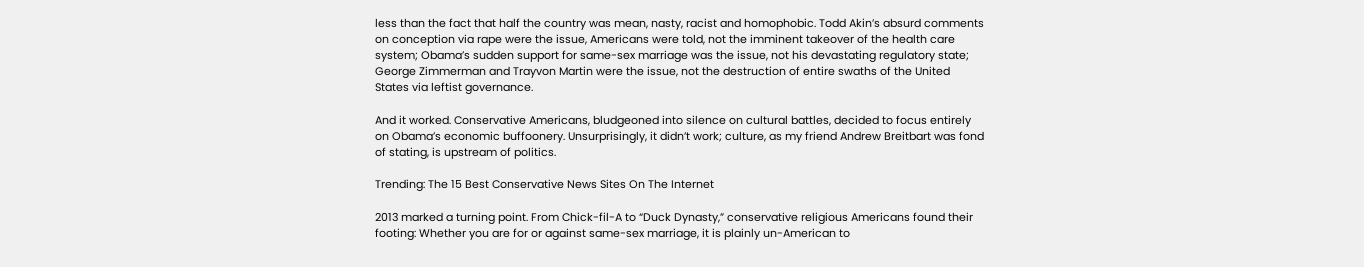less than the fact that half the country was mean, nasty, racist and homophobic. Todd Akin’s absurd comments on conception via rape were the issue, Americans were told, not the imminent takeover of the health care system; Obama’s sudden support for same-sex marriage was the issue, not his devastating regulatory state; George Zimmerman and Trayvon Martin were the issue, not the destruction of entire swaths of the United States via leftist governance.

And it worked. Conservative Americans, bludgeoned into silence on cultural battles, decided to focus entirely on Obama’s economic buffoonery. Unsurprisingly, it didn’t work; culture, as my friend Andrew Breitbart was fond of stating, is upstream of politics.

Trending: The 15 Best Conservative News Sites On The Internet

2013 marked a turning point. From Chick-fil-A to “Duck Dynasty,” conservative religious Americans found their footing: Whether you are for or against same-sex marriage, it is plainly un-American to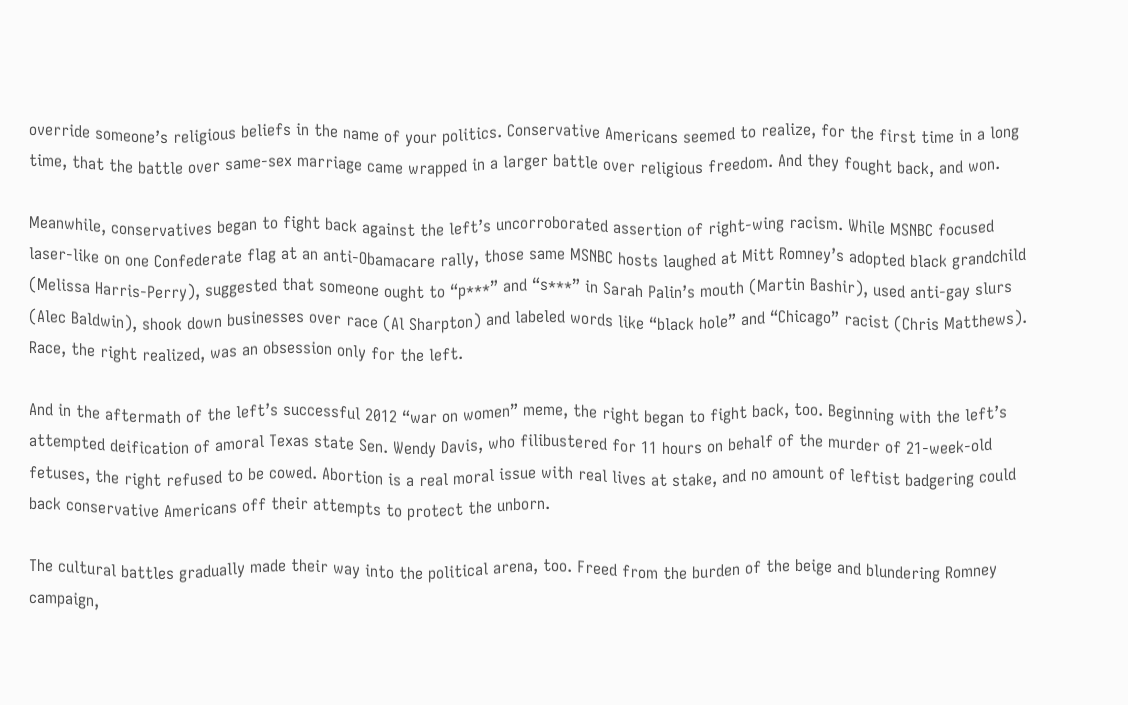override someone’s religious beliefs in the name of your politics. Conservative Americans seemed to realize, for the first time in a long time, that the battle over same-sex marriage came wrapped in a larger battle over religious freedom. And they fought back, and won.

Meanwhile, conservatives began to fight back against the left’s uncorroborated assertion of right-wing racism. While MSNBC focused laser-like on one Confederate flag at an anti-Obamacare rally, those same MSNBC hosts laughed at Mitt Romney’s adopted black grandchild (Melissa Harris-Perry), suggested that someone ought to “p***” and “s***” in Sarah Palin’s mouth (Martin Bashir), used anti-gay slurs (Alec Baldwin), shook down businesses over race (Al Sharpton) and labeled words like “black hole” and “Chicago” racist (Chris Matthews). Race, the right realized, was an obsession only for the left.

And in the aftermath of the left’s successful 2012 “war on women” meme, the right began to fight back, too. Beginning with the left’s attempted deification of amoral Texas state Sen. Wendy Davis, who filibustered for 11 hours on behalf of the murder of 21-week-old fetuses, the right refused to be cowed. Abortion is a real moral issue with real lives at stake, and no amount of leftist badgering could back conservative Americans off their attempts to protect the unborn.

The cultural battles gradually made their way into the political arena, too. Freed from the burden of the beige and blundering Romney campaign,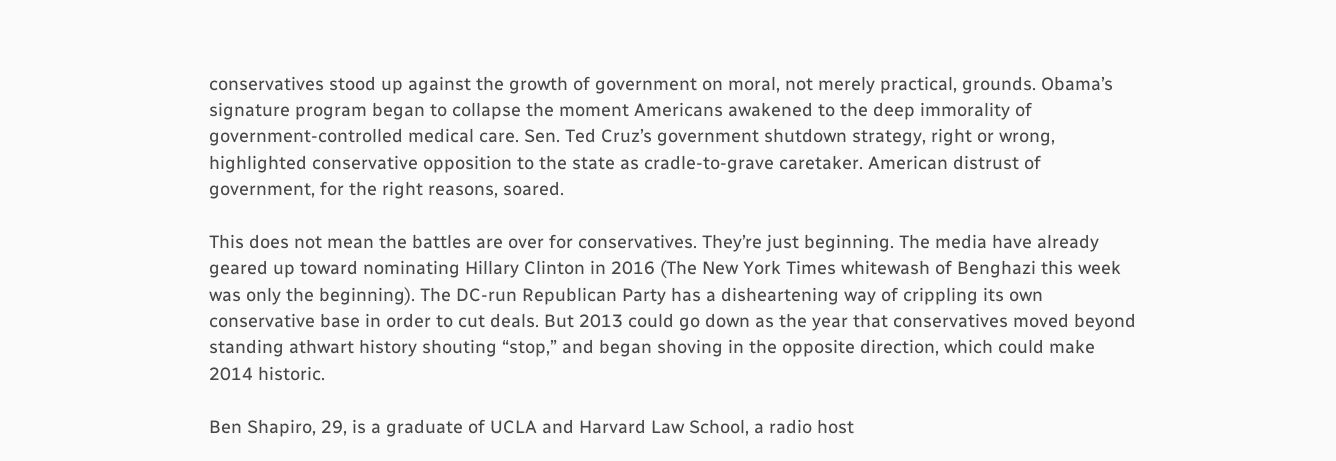conservatives stood up against the growth of government on moral, not merely practical, grounds. Obama’s signature program began to collapse the moment Americans awakened to the deep immorality of government-controlled medical care. Sen. Ted Cruz’s government shutdown strategy, right or wrong, highlighted conservative opposition to the state as cradle-to-grave caretaker. American distrust of government, for the right reasons, soared.

This does not mean the battles are over for conservatives. They’re just beginning. The media have already geared up toward nominating Hillary Clinton in 2016 (The New York Times whitewash of Benghazi this week was only the beginning). The DC-run Republican Party has a disheartening way of crippling its own conservative base in order to cut deals. But 2013 could go down as the year that conservatives moved beyond standing athwart history shouting “stop,” and began shoving in the opposite direction, which could make 2014 historic.

Ben Shapiro, 29, is a graduate of UCLA and Harvard Law School, a radio host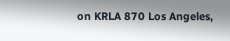on KRLA 870 Los Angeles,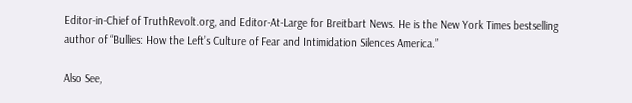Editor-in-Chief of TruthRevolt.org, and Editor-At-Large for Breitbart News. He is the New York Times bestselling author of “Bullies: How the Left’s Culture of Fear and Intimidation Silences America.”

Also See,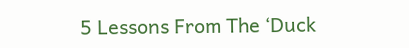5 Lessons From The ‘Duck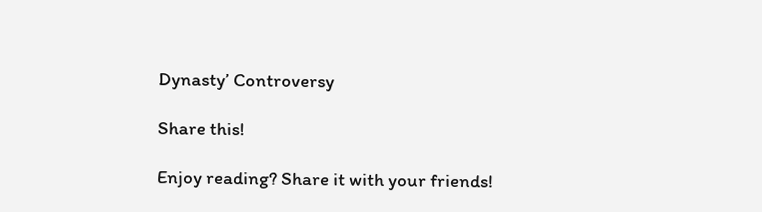Dynasty’ Controversy

Share this!

Enjoy reading? Share it with your friends!